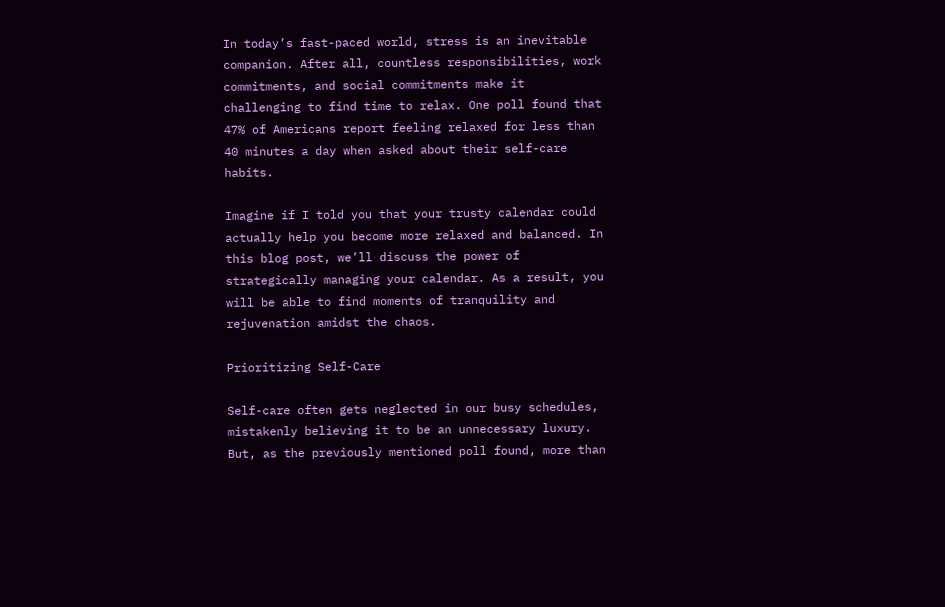In today’s fast-paced world, stress is an inevitable companion. After all, countless responsibilities, work commitments, and social commitments make it challenging to find time to relax. One poll found that 47% of Americans report feeling relaxed for less than 40 minutes a day when asked about their self-care habits.

Imagine if I told you that your trusty calendar could actually help you become more relaxed and balanced. In this blog post, we’ll discuss the power of strategically managing your calendar. As a result, you will be able to find moments of tranquility and rejuvenation amidst the chaos.

Prioritizing Self-Care

Self-care often gets neglected in our busy schedules, mistakenly believing it to be an unnecessary luxury. But, as the previously mentioned poll found, more than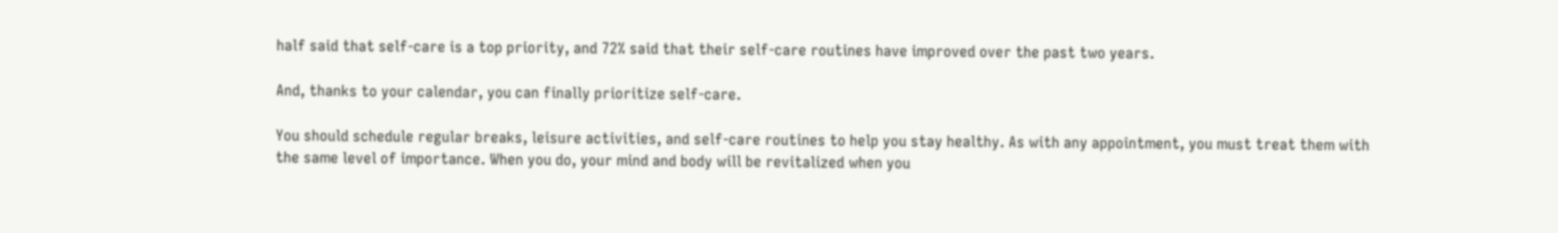half said that self-care is a top priority, and 72% said that their self-care routines have improved over the past two years.

And, thanks to your calendar, you can finally prioritize self-care.

You should schedule regular breaks, leisure activities, and self-care routines to help you stay healthy. As with any appointment, you must treat them with the same level of importance. When you do, your mind and body will be revitalized when you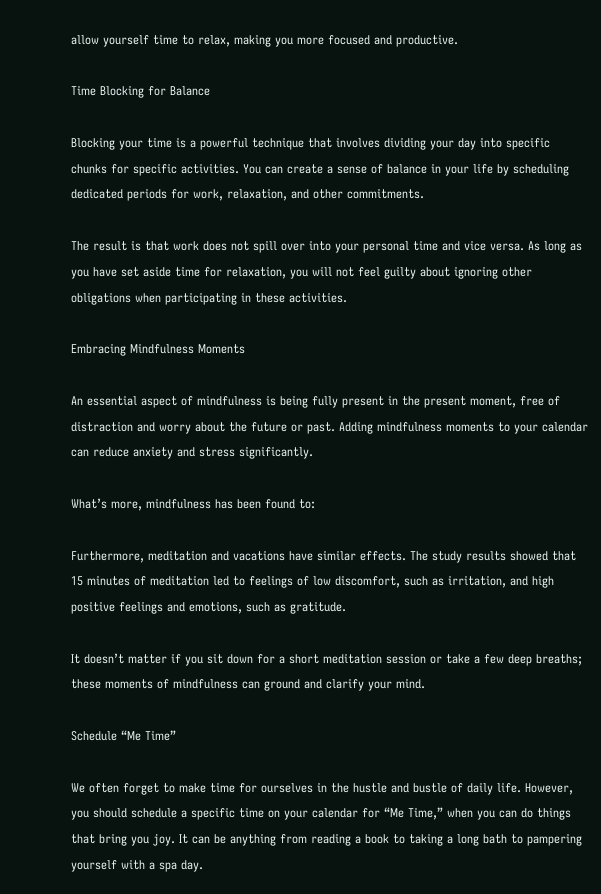allow yourself time to relax, making you more focused and productive.

Time Blocking for Balance

Blocking your time is a powerful technique that involves dividing your day into specific chunks for specific activities. You can create a sense of balance in your life by scheduling dedicated periods for work, relaxation, and other commitments.

The result is that work does not spill over into your personal time and vice versa. As long as you have set aside time for relaxation, you will not feel guilty about ignoring other obligations when participating in these activities.

Embracing Mindfulness Moments

An essential aspect of mindfulness is being fully present in the present moment, free of distraction and worry about the future or past. Adding mindfulness moments to your calendar can reduce anxiety and stress significantly.

What’s more, mindfulness has been found to:

Furthermore, meditation and vacations have similar effects. The study results showed that 15 minutes of meditation led to feelings of low discomfort, such as irritation, and high positive feelings and emotions, such as gratitude.

It doesn’t matter if you sit down for a short meditation session or take a few deep breaths; these moments of mindfulness can ground and clarify your mind.

Schedule “Me Time”

We often forget to make time for ourselves in the hustle and bustle of daily life. However, you should schedule a specific time on your calendar for “Me Time,” when you can do things that bring you joy. It can be anything from reading a book to taking a long bath to pampering yourself with a spa day.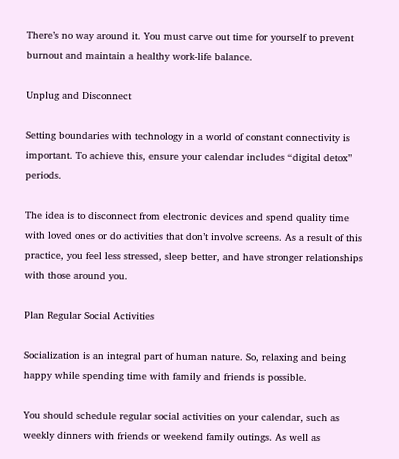There’s no way around it. You must carve out time for yourself to prevent burnout and maintain a healthy work-life balance.

Unplug and Disconnect

Setting boundaries with technology in a world of constant connectivity is important. To achieve this, ensure your calendar includes “digital detox” periods.

The idea is to disconnect from electronic devices and spend quality time with loved ones or do activities that don’t involve screens. As a result of this practice, you feel less stressed, sleep better, and have stronger relationships with those around you.

Plan Regular Social Activities

Socialization is an integral part of human nature. So, relaxing and being happy while spending time with family and friends is possible.

You should schedule regular social activities on your calendar, such as weekly dinners with friends or weekend family outings. As well as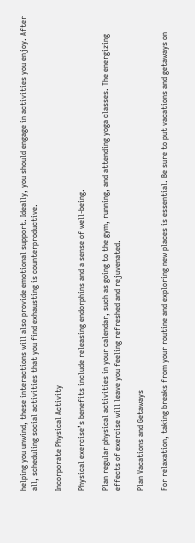helping you unwind, these interactions will also provide emotional support. Ideally, you should engage in activities you enjoy. After all, scheduling social activities that you find exhausting is counterproductive.

Incorporate Physical Activity

Physical exercise’s benefits include releasing endorphins and a sense of well-being.

Plan regular physical activities in your calendar, such as going to the gym, running, and attending yoga classes. The energizing effects of exercise will leave you feeling refreshed and rejuvenated.

Plan Vacations and Getaways

For relaxation, taking breaks from your routine and exploring new places is essential. Be sure to put vacations and getaways on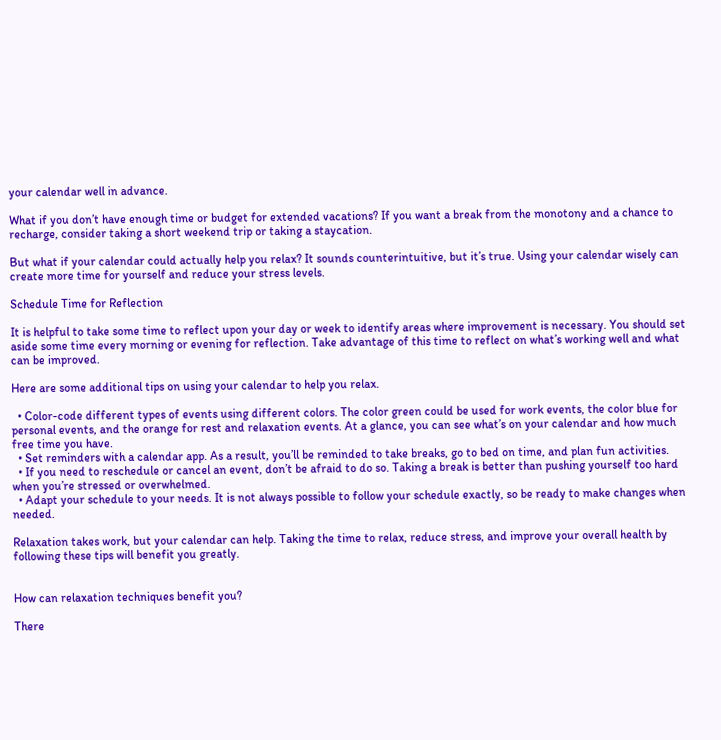your calendar well in advance.

What if you don’t have enough time or budget for extended vacations? If you want a break from the monotony and a chance to recharge, consider taking a short weekend trip or taking a staycation.

But what if your calendar could actually help you relax? It sounds counterintuitive, but it’s true. Using your calendar wisely can create more time for yourself and reduce your stress levels.

Schedule Time for Reflection

It is helpful to take some time to reflect upon your day or week to identify areas where improvement is necessary. You should set aside some time every morning or evening for reflection. Take advantage of this time to reflect on what’s working well and what can be improved.

Here are some additional tips on using your calendar to help you relax.

  • Color-code different types of events using different colors. The color green could be used for work events, the color blue for personal events, and the orange for rest and relaxation events. At a glance, you can see what’s on your calendar and how much free time you have.
  • Set reminders with a calendar app. As a result, you’ll be reminded to take breaks, go to bed on time, and plan fun activities.
  • If you need to reschedule or cancel an event, don’t be afraid to do so. Taking a break is better than pushing yourself too hard when you’re stressed or overwhelmed.
  • Adapt your schedule to your needs. It is not always possible to follow your schedule exactly, so be ready to make changes when needed.

Relaxation takes work, but your calendar can help. Taking the time to relax, reduce stress, and improve your overall health by following these tips will benefit you greatly.


How can relaxation techniques benefit you?

There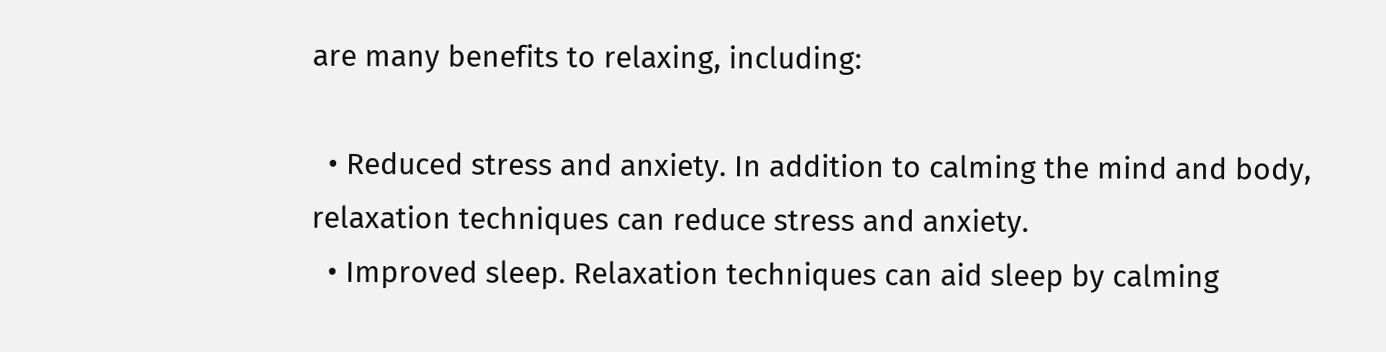are many benefits to relaxing, including:

  • Reduced stress and anxiety. In addition to calming the mind and body, relaxation techniques can reduce stress and anxiety.
  • Improved sleep. Relaxation techniques can aid sleep by calming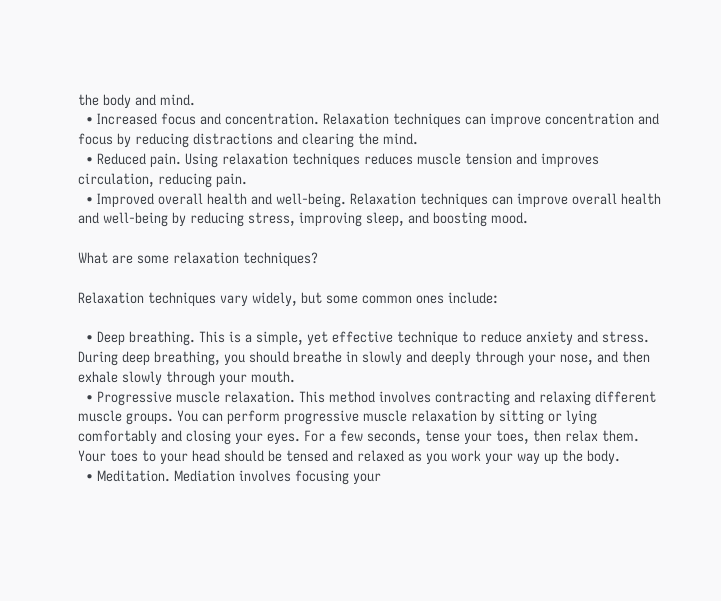the body and mind.
  • Increased focus and concentration. Relaxation techniques can improve concentration and focus by reducing distractions and clearing the mind.
  • Reduced pain. Using relaxation techniques reduces muscle tension and improves circulation, reducing pain.
  • Improved overall health and well-being. Relaxation techniques can improve overall health and well-being by reducing stress, improving sleep, and boosting mood.

What are some relaxation techniques?

Relaxation techniques vary widely, but some common ones include:

  • Deep breathing. This is a simple, yet effective technique to reduce anxiety and stress. During deep breathing, you should breathe in slowly and deeply through your nose, and then exhale slowly through your mouth.
  • Progressive muscle relaxation. This method involves contracting and relaxing different muscle groups. You can perform progressive muscle relaxation by sitting or lying comfortably and closing your eyes. For a few seconds, tense your toes, then relax them. Your toes to your head should be tensed and relaxed as you work your way up the body.
  • Meditation. Mediation involves focusing your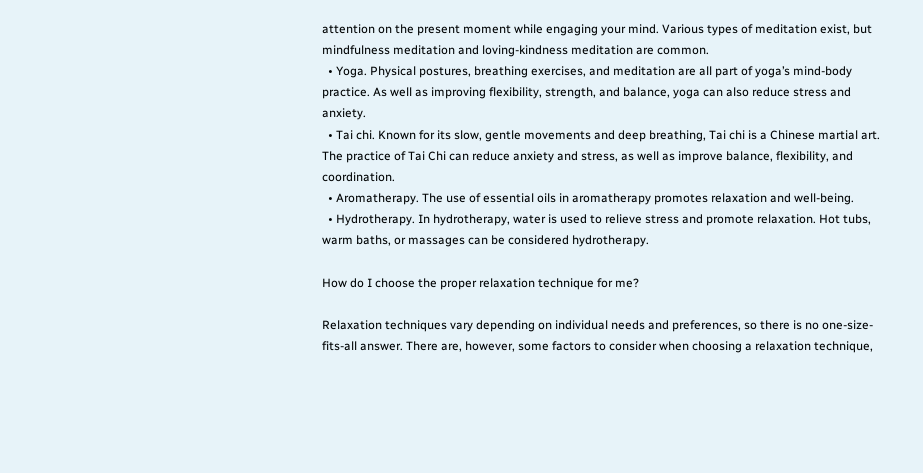attention on the present moment while engaging your mind. Various types of meditation exist, but mindfulness meditation and loving-kindness meditation are common.
  • Yoga. Physical postures, breathing exercises, and meditation are all part of yoga’s mind-body practice. As well as improving flexibility, strength, and balance, yoga can also reduce stress and anxiety.
  • Tai chi. Known for its slow, gentle movements and deep breathing, Tai chi is a Chinese martial art. The practice of Tai Chi can reduce anxiety and stress, as well as improve balance, flexibility, and coordination.
  • Aromatherapy. The use of essential oils in aromatherapy promotes relaxation and well-being.
  • Hydrotherapy. In hydrotherapy, water is used to relieve stress and promote relaxation. Hot tubs, warm baths, or massages can be considered hydrotherapy.

How do I choose the proper relaxation technique for me?

Relaxation techniques vary depending on individual needs and preferences, so there is no one-size-fits-all answer. There are, however, some factors to consider when choosing a relaxation technique,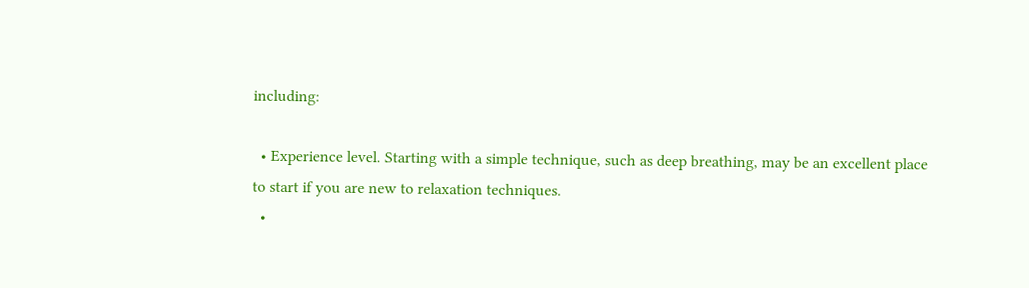including:

  • Experience level. Starting with a simple technique, such as deep breathing, may be an excellent place to start if you are new to relaxation techniques.
  •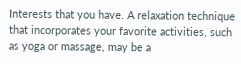Interests that you have. A relaxation technique that incorporates your favorite activities, such as yoga or massage, may be a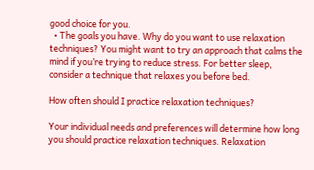good choice for you.
  • The goals you have. Why do you want to use relaxation techniques? You might want to try an approach that calms the mind if you’re trying to reduce stress. For better sleep, consider a technique that relaxes you before bed.

How often should I practice relaxation techniques?

Your individual needs and preferences will determine how long you should practice relaxation techniques. Relaxation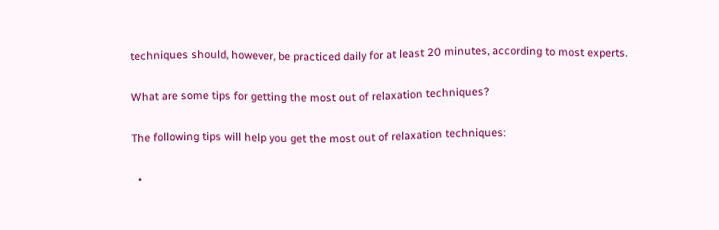techniques should, however, be practiced daily for at least 20 minutes, according to most experts.

What are some tips for getting the most out of relaxation techniques?

The following tips will help you get the most out of relaxation techniques:

  •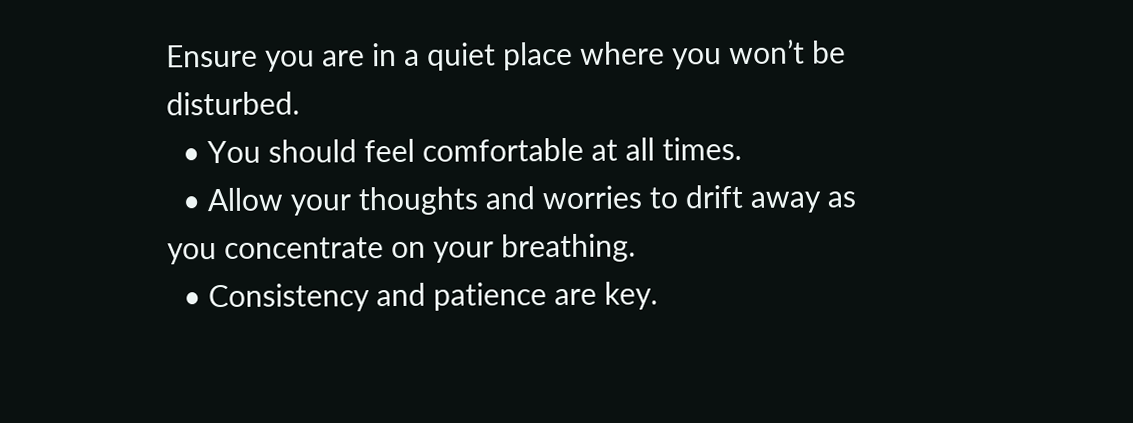Ensure you are in a quiet place where you won’t be disturbed.
  • You should feel comfortable at all times.
  • Allow your thoughts and worries to drift away as you concentrate on your breathing.
  • Consistency and patience are key.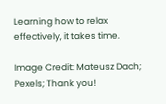Learning how to relax effectively, it takes time.

Image Credit: Mateusz Dach; Pexels; Thank you!